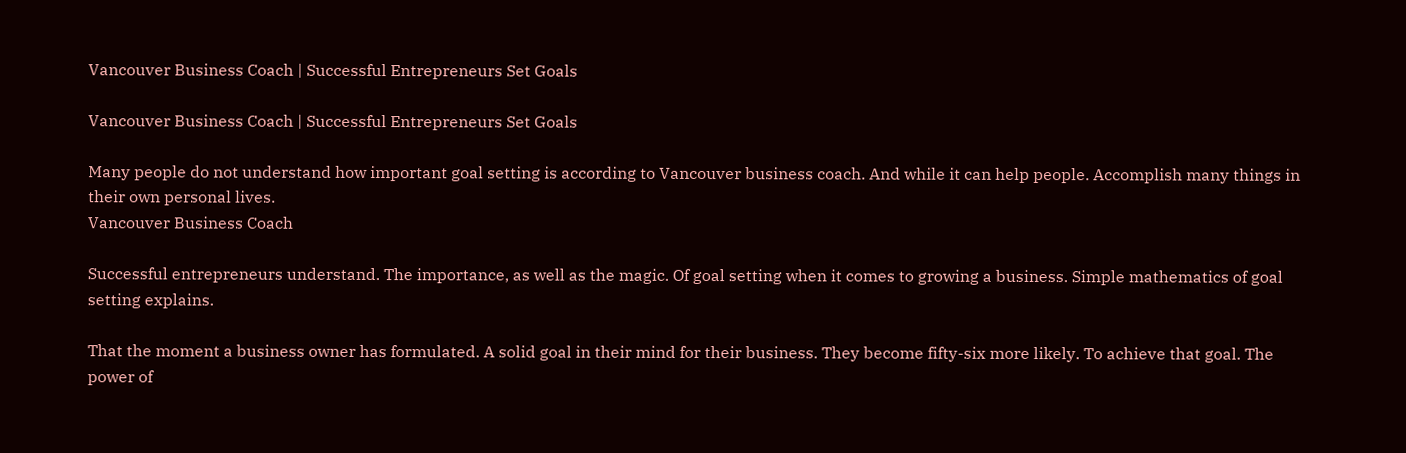Vancouver Business Coach | Successful Entrepreneurs Set Goals

Vancouver Business Coach | Successful Entrepreneurs Set Goals

Many people do not understand how important goal setting is according to Vancouver business coach. And while it can help people. Accomplish many things in their own personal lives.
Vancouver Business Coach

Successful entrepreneurs understand. The importance, as well as the magic. Of goal setting when it comes to growing a business. Simple mathematics of goal setting explains.

That the moment a business owner has formulated. A solid goal in their mind for their business. They become fifty-six more likely. To achieve that goal. The power of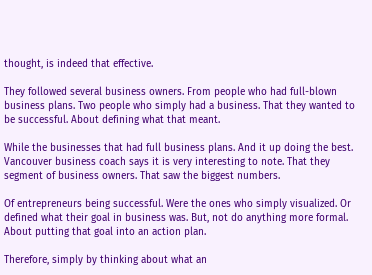thought, is indeed that effective.

They followed several business owners. From people who had full-blown business plans. Two people who simply had a business. That they wanted to be successful. About defining what that meant.

While the businesses that had full business plans. And it up doing the best. Vancouver business coach says it is very interesting to note. That they segment of business owners. That saw the biggest numbers.

Of entrepreneurs being successful. Were the ones who simply visualized. Or defined what their goal in business was. But, not do anything more formal. About putting that goal into an action plan.

Therefore, simply by thinking about what an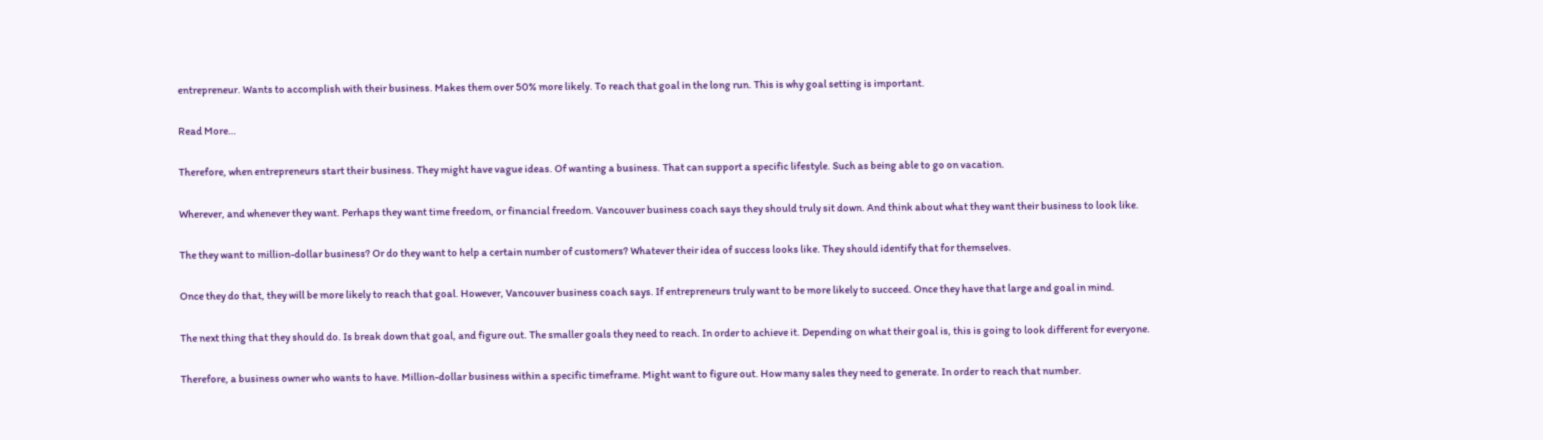entrepreneur. Wants to accomplish with their business. Makes them over 50% more likely. To reach that goal in the long run. This is why goal setting is important.

Read More…

Therefore, when entrepreneurs start their business. They might have vague ideas. Of wanting a business. That can support a specific lifestyle. Such as being able to go on vacation.

Wherever, and whenever they want. Perhaps they want time freedom, or financial freedom. Vancouver business coach says they should truly sit down. And think about what they want their business to look like.

The they want to million-dollar business? Or do they want to help a certain number of customers? Whatever their idea of success looks like. They should identify that for themselves.

Once they do that, they will be more likely to reach that goal. However, Vancouver business coach says. If entrepreneurs truly want to be more likely to succeed. Once they have that large and goal in mind.

The next thing that they should do. Is break down that goal, and figure out. The smaller goals they need to reach. In order to achieve it. Depending on what their goal is, this is going to look different for everyone.

Therefore, a business owner who wants to have. Million-dollar business within a specific timeframe. Might want to figure out. How many sales they need to generate. In order to reach that number.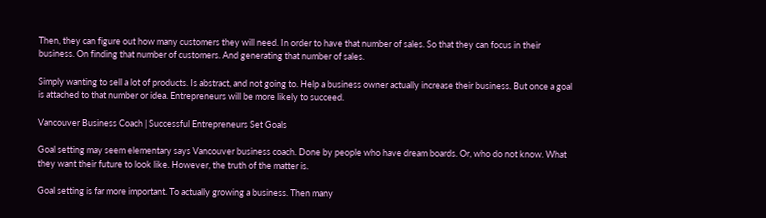Then, they can figure out how many customers they will need. In order to have that number of sales. So that they can focus in their business. On finding that number of customers. And generating that number of sales.

Simply wanting to sell a lot of products. Is abstract, and not going to. Help a business owner actually increase their business. But once a goal is attached to that number or idea. Entrepreneurs will be more likely to succeed.

Vancouver Business Coach | Successful Entrepreneurs Set Goals

Goal setting may seem elementary says Vancouver business coach. Done by people who have dream boards. Or, who do not know. What they want their future to look like. However, the truth of the matter is.

Goal setting is far more important. To actually growing a business. Then many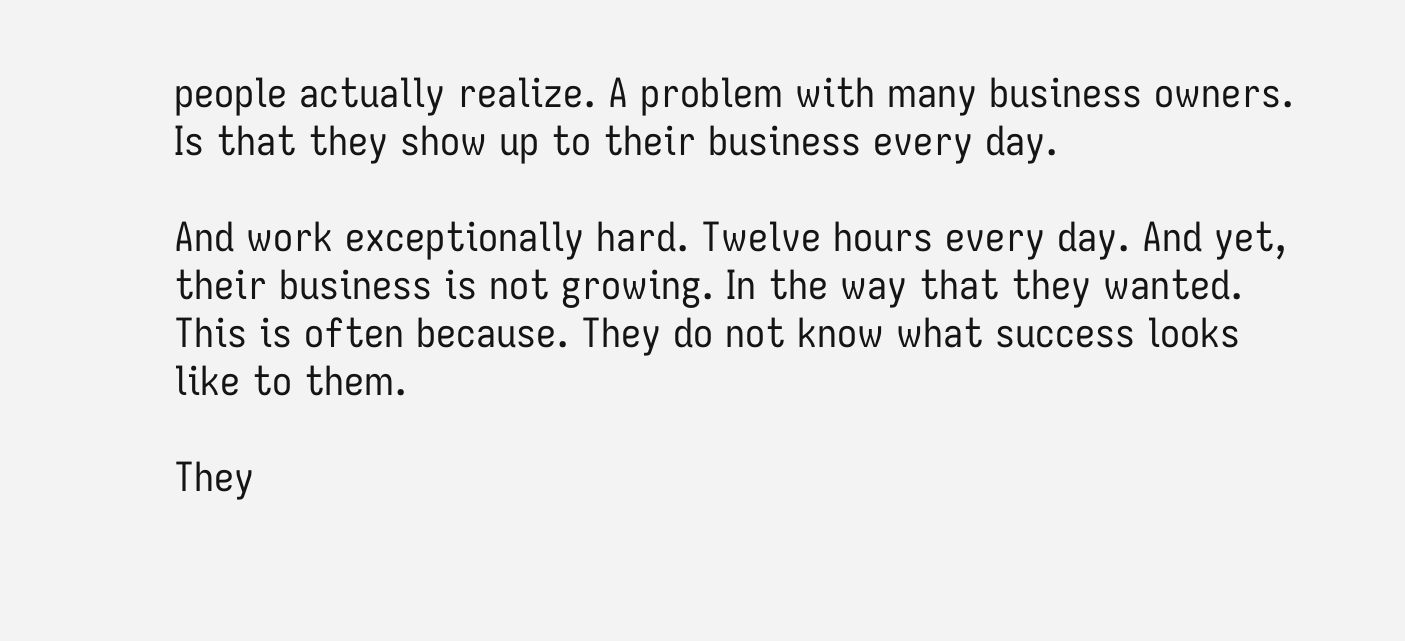people actually realize. A problem with many business owners. Is that they show up to their business every day.

And work exceptionally hard. Twelve hours every day. And yet, their business is not growing. In the way that they wanted. This is often because. They do not know what success looks like to them.

They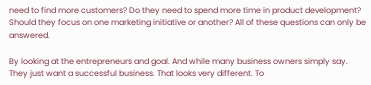need to find more customers? Do they need to spend more time in product development? Should they focus on one marketing initiative or another? All of these questions can only be answered.

By looking at the entrepreneurs and goal. And while many business owners simply say. They just want a successful business. That looks very different. To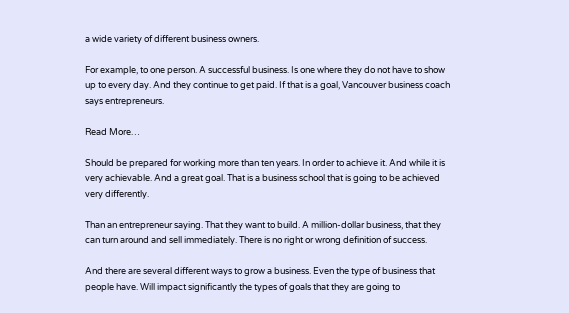a wide variety of different business owners.

For example, to one person. A successful business. Is one where they do not have to show up to every day. And they continue to get paid. If that is a goal, Vancouver business coach says entrepreneurs.

Read More…

Should be prepared for working more than ten years. In order to achieve it. And while it is very achievable. And a great goal. That is a business school that is going to be achieved very differently.

Than an entrepreneur saying. That they want to build. A million-dollar business, that they can turn around and sell immediately. There is no right or wrong definition of success.

And there are several different ways to grow a business. Even the type of business that people have. Will impact significantly the types of goals that they are going to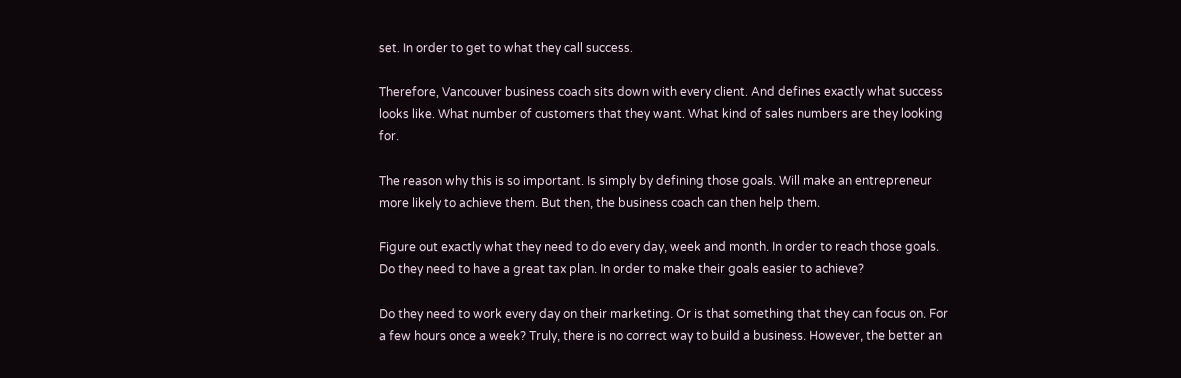set. In order to get to what they call success.

Therefore, Vancouver business coach sits down with every client. And defines exactly what success looks like. What number of customers that they want. What kind of sales numbers are they looking for.

The reason why this is so important. Is simply by defining those goals. Will make an entrepreneur more likely to achieve them. But then, the business coach can then help them.

Figure out exactly what they need to do every day, week and month. In order to reach those goals. Do they need to have a great tax plan. In order to make their goals easier to achieve?

Do they need to work every day on their marketing. Or is that something that they can focus on. For a few hours once a week? Truly, there is no correct way to build a business. However, the better an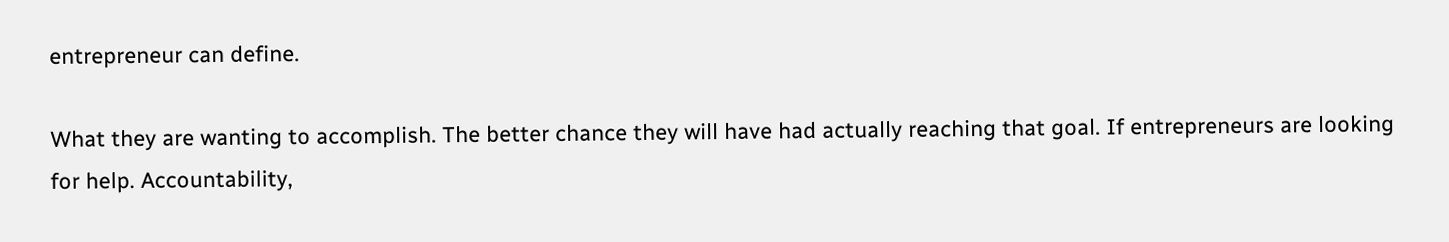entrepreneur can define.

What they are wanting to accomplish. The better chance they will have had actually reaching that goal. If entrepreneurs are looking for help. Accountability,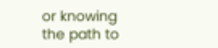or knowing the path to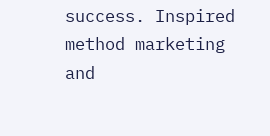success. Inspired method marketing and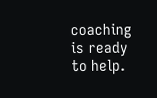coaching is ready to help.